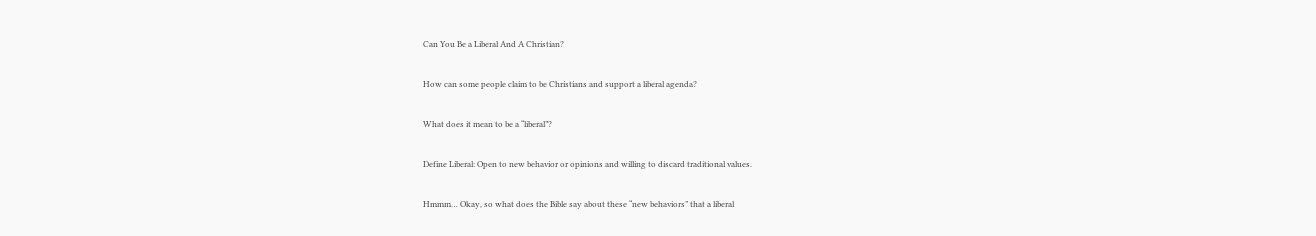Can You Be a Liberal And A Christian?

How can some people claim to be Christians and support a liberal agenda?

What does it mean to be a “liberal”?

Define Liberal: Open to new behavior or opinions and willing to discard traditional values.

Hmmm… Okay, so what does the Bible say about these “new behaviors” that a liberal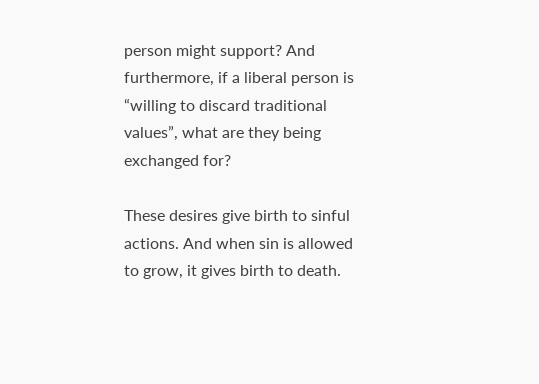person might support? And furthermore, if a liberal person is “willing to discard traditional values”, what are they being exchanged for?

These desires give birth to sinful actions. And when sin is allowed to grow, it gives birth to death.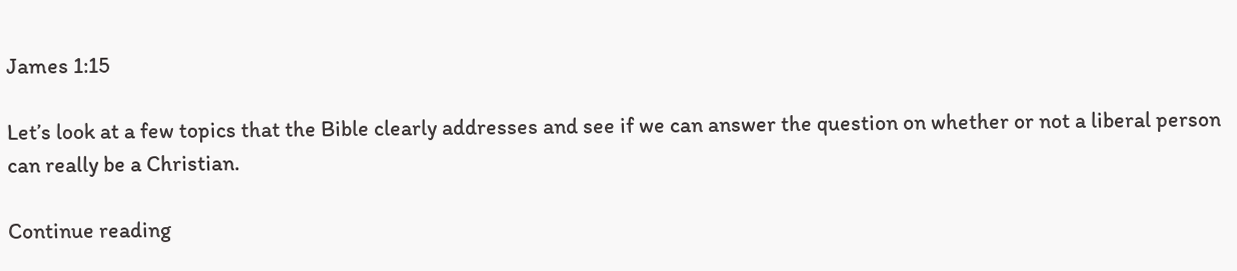James 1:15

Let’s look at a few topics that the Bible clearly addresses and see if we can answer the question on whether or not a liberal person can really be a Christian.

Continue reading